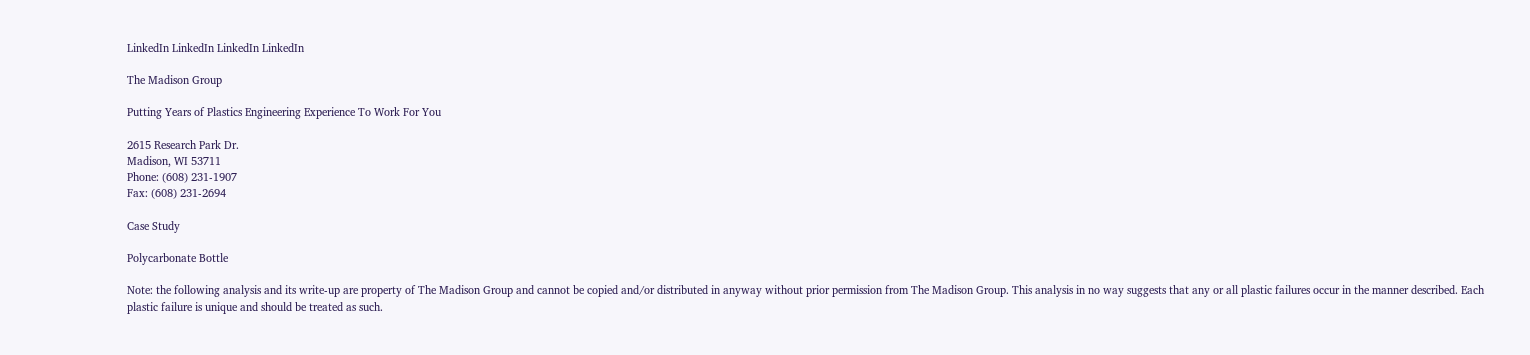LinkedIn LinkedIn LinkedIn LinkedIn

The Madison Group

Putting Years of Plastics Engineering Experience To Work For You

2615 Research Park Dr.
Madison, WI 53711
Phone: (608) 231-1907
Fax: (608) 231-2694

Case Study

Polycarbonate Bottle

Note: the following analysis and its write-up are property of The Madison Group and cannot be copied and/or distributed in anyway without prior permission from The Madison Group. This analysis in no way suggests that any or all plastic failures occur in the manner described. Each plastic failure is unique and should be treated as such.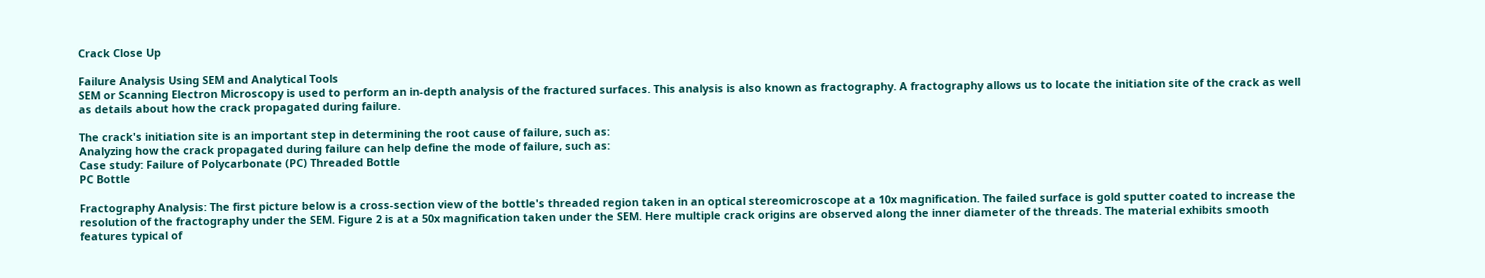Crack Close Up

Failure Analysis Using SEM and Analytical Tools
SEM or Scanning Electron Microscopy is used to perform an in-depth analysis of the fractured surfaces. This analysis is also known as fractography. A fractography allows us to locate the initiation site of the crack as well as details about how the crack propagated during failure.

The crack's initiation site is an important step in determining the root cause of failure, such as:
Analyzing how the crack propagated during failure can help define the mode of failure, such as:
Case study: Failure of Polycarbonate (PC) Threaded Bottle
PC Bottle

Fractography Analysis: The first picture below is a cross-section view of the bottle's threaded region taken in an optical stereomicroscope at a 10x magnification. The failed surface is gold sputter coated to increase the resolution of the fractography under the SEM. Figure 2 is at a 50x magnification taken under the SEM. Here multiple crack origins are observed along the inner diameter of the threads. The material exhibits smooth features typical of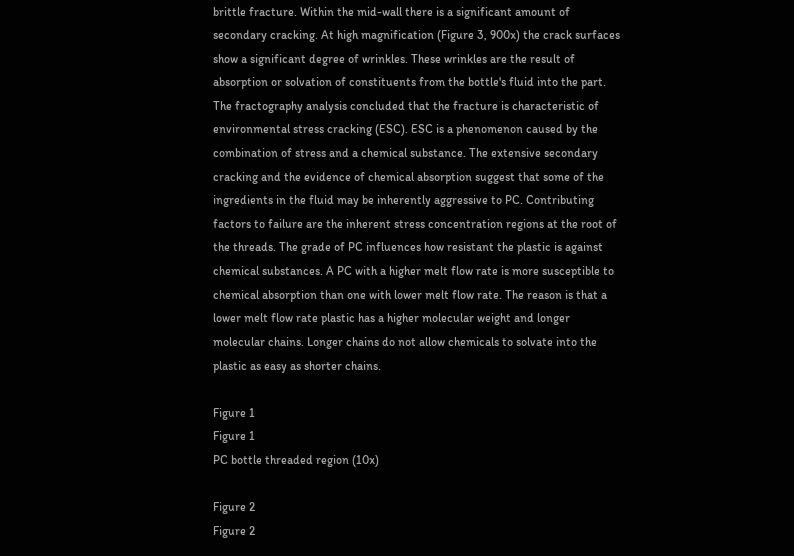brittle fracture. Within the mid-wall there is a significant amount of secondary cracking. At high magnification (Figure 3, 900x) the crack surfaces show a significant degree of wrinkles. These wrinkles are the result of absorption or solvation of constituents from the bottle's fluid into the part. The fractography analysis concluded that the fracture is characteristic of environmental stress cracking (ESC). ESC is a phenomenon caused by the combination of stress and a chemical substance. The extensive secondary cracking and the evidence of chemical absorption suggest that some of the ingredients in the fluid may be inherently aggressive to PC. Contributing factors to failure are the inherent stress concentration regions at the root of the threads. The grade of PC influences how resistant the plastic is against chemical substances. A PC with a higher melt flow rate is more susceptible to chemical absorption than one with lower melt flow rate. The reason is that a lower melt flow rate plastic has a higher molecular weight and longer molecular chains. Longer chains do not allow chemicals to solvate into the plastic as easy as shorter chains.

Figure 1
Figure 1
PC bottle threaded region (10x)

Figure 2
Figure 2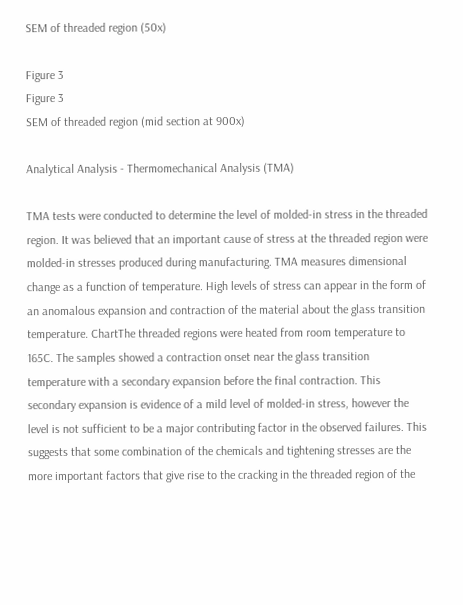SEM of threaded region (50x)

Figure 3
Figure 3
SEM of threaded region (mid section at 900x)

Analytical Analysis - Thermomechanical Analysis (TMA)

TMA tests were conducted to determine the level of molded-in stress in the threaded region. It was believed that an important cause of stress at the threaded region were molded-in stresses produced during manufacturing. TMA measures dimensional change as a function of temperature. High levels of stress can appear in the form of an anomalous expansion and contraction of the material about the glass transition temperature. ChartThe threaded regions were heated from room temperature to 165C. The samples showed a contraction onset near the glass transition temperature with a secondary expansion before the final contraction. This secondary expansion is evidence of a mild level of molded-in stress, however the level is not sufficient to be a major contributing factor in the observed failures. This suggests that some combination of the chemicals and tightening stresses are the more important factors that give rise to the cracking in the threaded region of the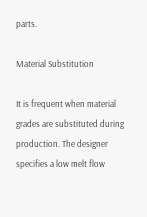parts.

Material Substitution

It is frequent when material grades are substituted during production. The designer specifies a low melt flow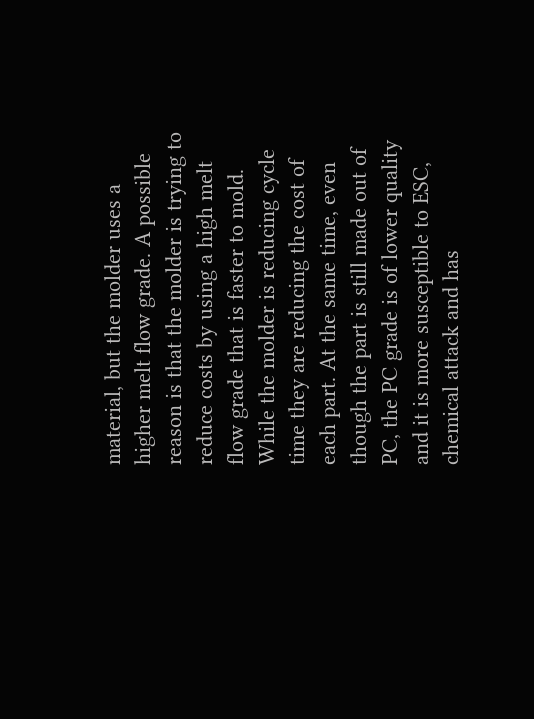material, but the molder uses a higher melt flow grade. A possible reason is that the molder is trying to reduce costs by using a high melt flow grade that is faster to mold. While the molder is reducing cycle time they are reducing the cost of each part. At the same time, even though the part is still made out of PC, the PC grade is of lower quality and it is more susceptible to ESC, chemical attack and has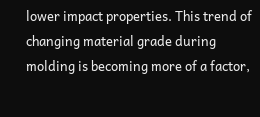lower impact properties. This trend of changing material grade during molding is becoming more of a factor,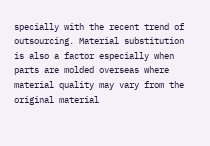specially with the recent trend of outsourcing. Material substitution is also a factor especially when parts are molded overseas where material quality may vary from the original material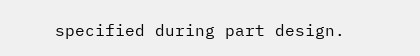specified during part design.